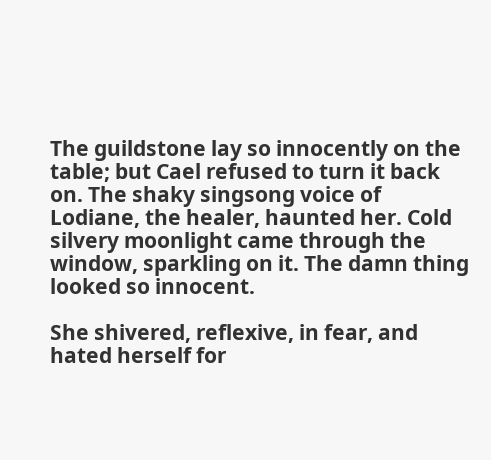The guildstone lay so innocently on the table; but Cael refused to turn it back on. The shaky singsong voice of Lodiane, the healer, haunted her. Cold silvery moonlight came through the window, sparkling on it. The damn thing looked so innocent.

She shivered, reflexive, in fear, and hated herself for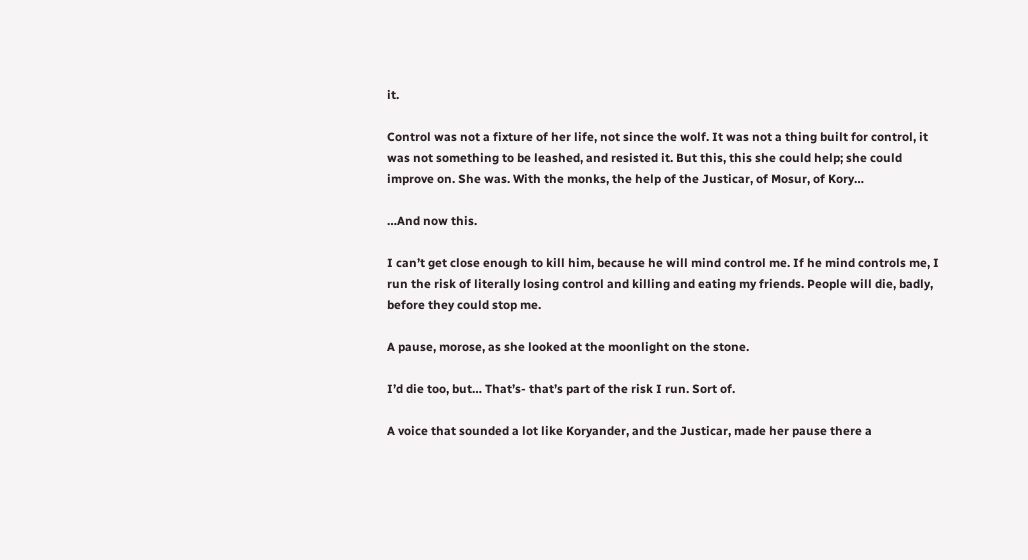it.

Control was not a fixture of her life, not since the wolf. It was not a thing built for control, it was not something to be leashed, and resisted it. But this, this she could help; she could improve on. She was. With the monks, the help of the Justicar, of Mosur, of Kory…

…And now this.

I can’t get close enough to kill him, because he will mind control me. If he mind controls me, I run the risk of literally losing control and killing and eating my friends. People will die, badly, before they could stop me.

A pause, morose, as she looked at the moonlight on the stone.

I’d die too, but… That’s- that’s part of the risk I run. Sort of.

A voice that sounded a lot like Koryander, and the Justicar, made her pause there a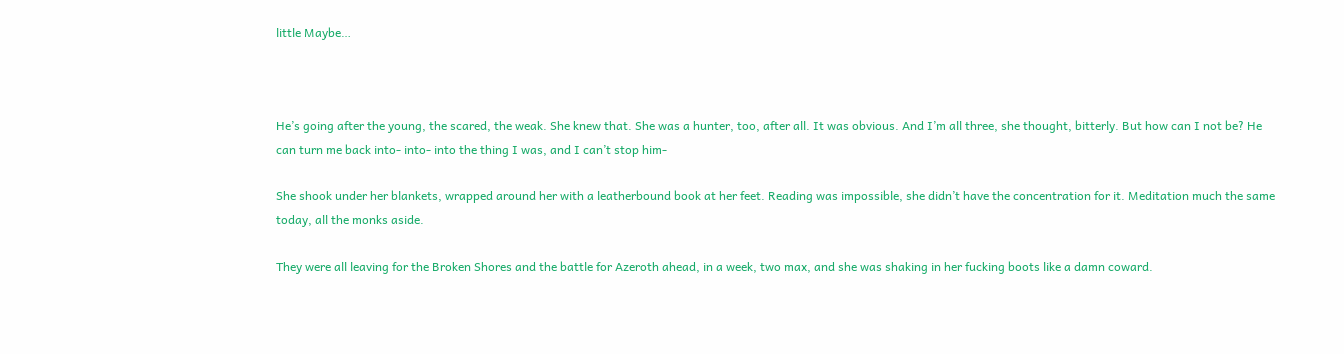little Maybe…



He’s going after the young, the scared, the weak. She knew that. She was a hunter, too, after all. It was obvious. And I’m all three, she thought, bitterly. But how can I not be? He can turn me back into- into- into the thing I was, and I can’t stop him-

She shook under her blankets, wrapped around her with a leatherbound book at her feet. Reading was impossible, she didn’t have the concentration for it. Meditation much the same today, all the monks aside.

They were all leaving for the Broken Shores and the battle for Azeroth ahead, in a week, two max, and she was shaking in her fucking boots like a damn coward.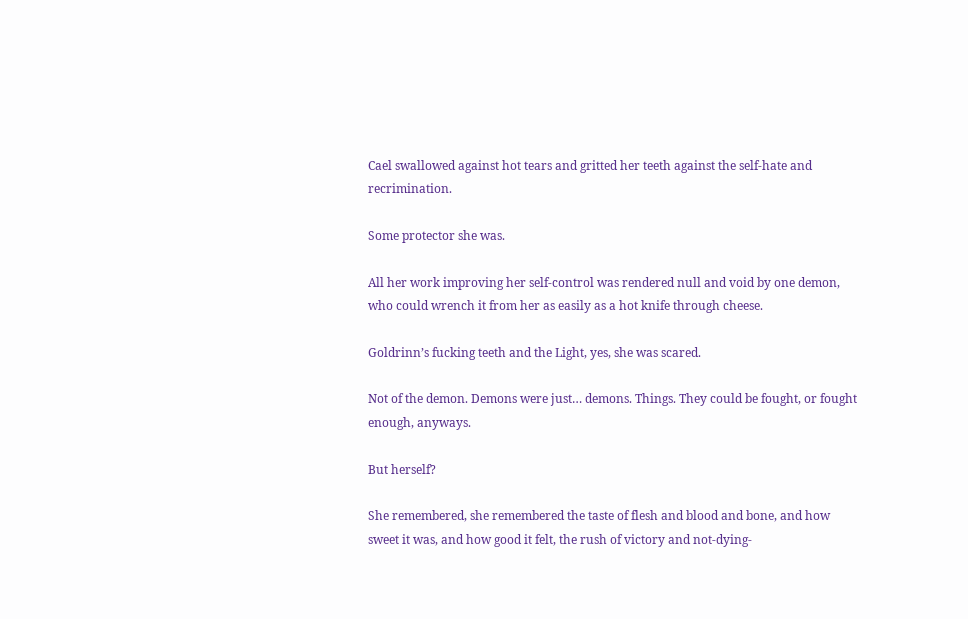Cael swallowed against hot tears and gritted her teeth against the self-hate and recrimination.

Some protector she was.

All her work improving her self-control was rendered null and void by one demon, who could wrench it from her as easily as a hot knife through cheese.

Goldrinn’s fucking teeth and the Light, yes, she was scared.

Not of the demon. Demons were just… demons. Things. They could be fought, or fought enough, anyways.

But herself?

She remembered, she remembered the taste of flesh and blood and bone, and how sweet it was, and how good it felt, the rush of victory and not-dying-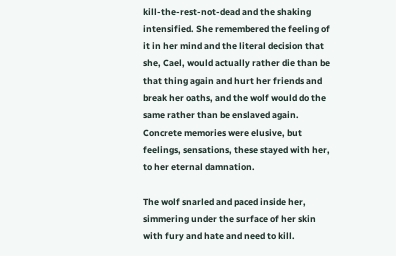kill-the-rest-not-dead and the shaking intensified. She remembered the feeling of it in her mind and the literal decision that she, Cael, would actually rather die than be that thing again and hurt her friends and break her oaths, and the wolf would do the same rather than be enslaved again. Concrete memories were elusive, but feelings, sensations, these stayed with her, to her eternal damnation.

The wolf snarled and paced inside her, simmering under the surface of her skin with fury and hate and need to kill.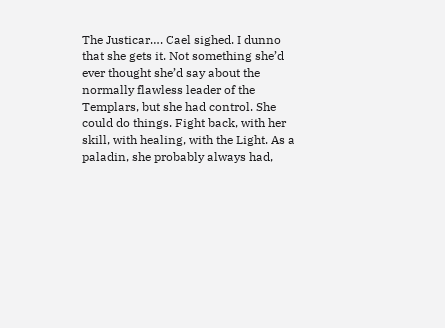The Justicar…. Cael sighed. I dunno that she gets it. Not something she’d ever thought she’d say about the normally flawless leader of the Templars, but she had control. She could do things. Fight back, with her skill, with healing, with the Light. As a paladin, she probably always had,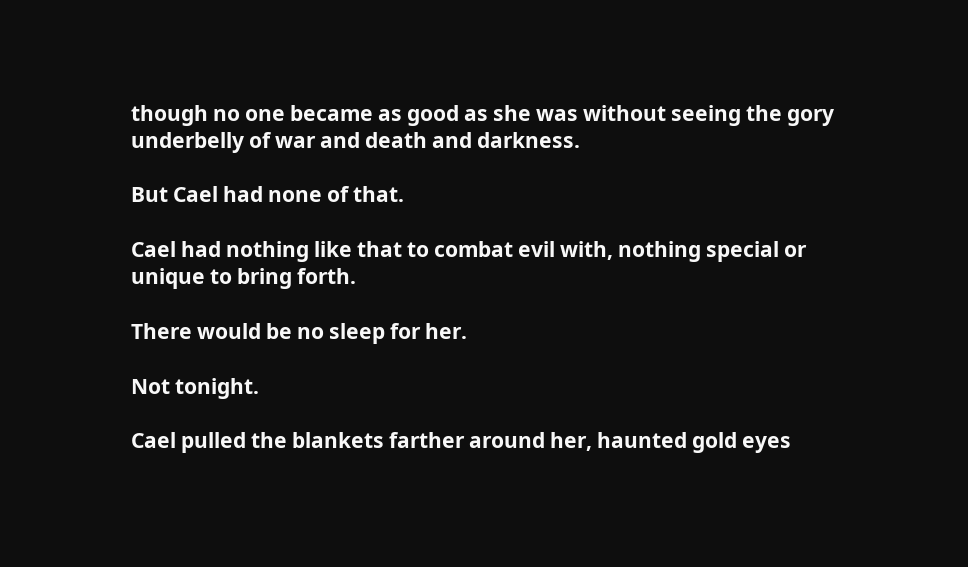though no one became as good as she was without seeing the gory underbelly of war and death and darkness.

But Cael had none of that.

Cael had nothing like that to combat evil with, nothing special or unique to bring forth.

There would be no sleep for her.

Not tonight.

Cael pulled the blankets farther around her, haunted gold eyes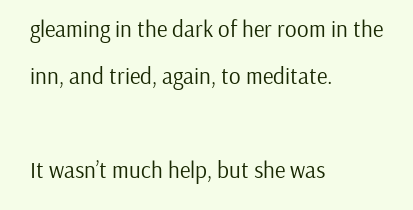gleaming in the dark of her room in the inn, and tried, again, to meditate.

It wasn’t much help, but she was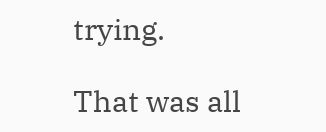trying.

That was all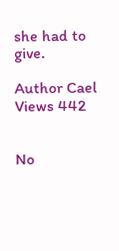she had to give.

Author Cael
Views 442


No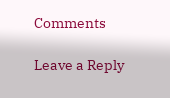Comments

Leave a Reply